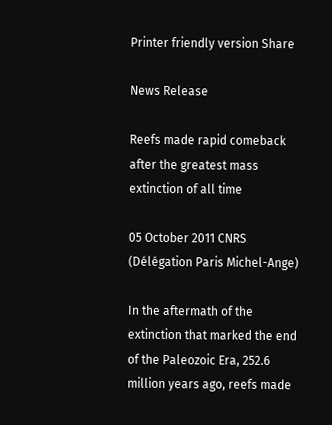Printer friendly version Share

News Release

Reefs made rapid comeback after the greatest mass extinction of all time

05 October 2011 CNRS (Délégation Paris Michel-Ange)

In the aftermath of the extinction that marked the end of the Paleozoic Era, 252.6 million years ago, reefs made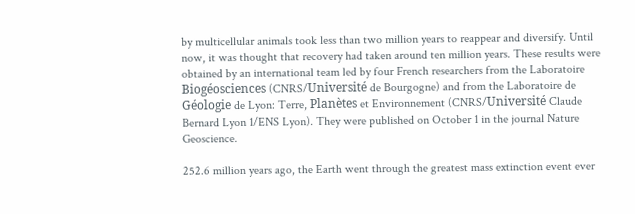by multicellular animals took less than two million years to reappear and diversify. Until now, it was thought that recovery had taken around ten million years. These results were obtained by an international team led by four French researchers from the Laboratoire Biogéosciences (CNRS/Université de Bourgogne) and from the Laboratoire de Géologie de Lyon: Terre, Planètes et Environnement (CNRS/Université Claude Bernard Lyon 1/ENS Lyon). They were published on October 1 in the journal Nature Geoscience.

252.6 million years ago, the Earth went through the greatest mass extinction event ever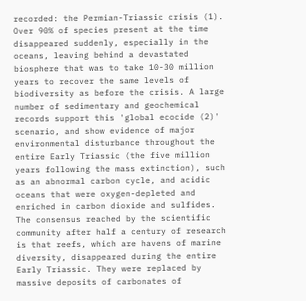recorded: the Permian-Triassic crisis (1). Over 90% of species present at the time disappeared suddenly, especially in the oceans, leaving behind a devastated biosphere that was to take 10-30 million years to recover the same levels of biodiversity as before the crisis. A large number of sedimentary and geochemical records support this 'global ecocide (2)' scenario, and show evidence of major environmental disturbance throughout the entire Early Triassic (the five million years following the mass extinction), such as an abnormal carbon cycle, and acidic oceans that were oxygen-depleted and enriched in carbon dioxide and sulfides. The consensus reached by the scientific community after half a century of research is that reefs, which are havens of marine diversity, disappeared during the entire Early Triassic. They were replaced by massive deposits of carbonates of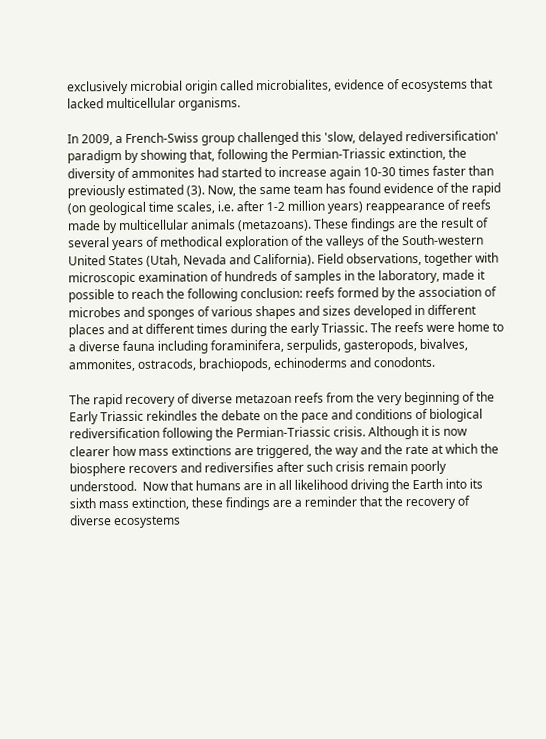exclusively microbial origin called microbialites, evidence of ecosystems that lacked multicellular organisms.

In 2009, a French-Swiss group challenged this 'slow, delayed rediversification' paradigm by showing that, following the Permian-Triassic extinction, the diversity of ammonites had started to increase again 10-30 times faster than previously estimated (3). Now, the same team has found evidence of the rapid (on geological time scales, i.e. after 1-2 million years) reappearance of reefs made by multicellular animals (metazoans). These findings are the result of several years of methodical exploration of the valleys of the South-western United States (Utah, Nevada and California). Field observations, together with microscopic examination of hundreds of samples in the laboratory, made it possible to reach the following conclusion: reefs formed by the association of microbes and sponges of various shapes and sizes developed in different places and at different times during the early Triassic. The reefs were home to a diverse fauna including foraminifera, serpulids, gasteropods, bivalves, ammonites, ostracods, brachiopods, echinoderms and conodonts.

The rapid recovery of diverse metazoan reefs from the very beginning of the Early Triassic rekindles the debate on the pace and conditions of biological rediversification following the Permian-Triassic crisis. Although it is now clearer how mass extinctions are triggered, the way and the rate at which the biosphere recovers and rediversifies after such crisis remain poorly understood.  Now that humans are in all likelihood driving the Earth into its sixth mass extinction, these findings are a reminder that the recovery of diverse ecosystems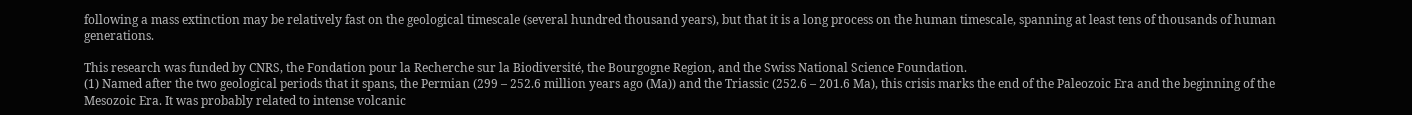following a mass extinction may be relatively fast on the geological timescale (several hundred thousand years), but that it is a long process on the human timescale, spanning at least tens of thousands of human generations.

This research was funded by CNRS, the Fondation pour la Recherche sur la Biodiversité, the Bourgogne Region, and the Swiss National Science Foundation.
(1) Named after the two geological periods that it spans, the Permian (299 – 252.6 million years ago (Ma)) and the Triassic (252.6 – 201.6 Ma), this crisis marks the end of the Paleozoic Era and the beginning of the Mesozoic Era. It was probably related to intense volcanic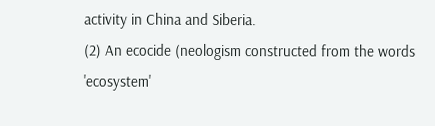activity in China and Siberia.
(2) An ecocide (neologism constructed from the words 'ecosystem'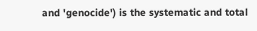and 'genocide') is the systematic and total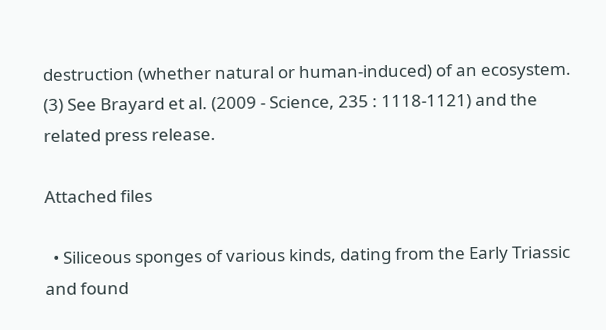destruction (whether natural or human-induced) of an ecosystem.
(3) See Brayard et al. (2009 - Science, 235 : 1118-1121) and the related press release.

Attached files

  • Siliceous sponges of various kinds, dating from the Early Triassic and found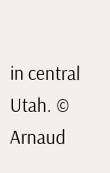in central Utah. © Arnaud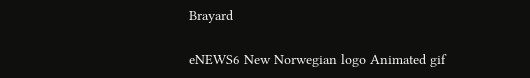Brayard

eNEWS6 New Norwegian logo Animated gif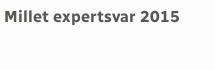Millet expertsvar 2015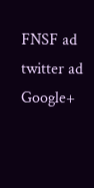FNSF ad twitter ad Google+